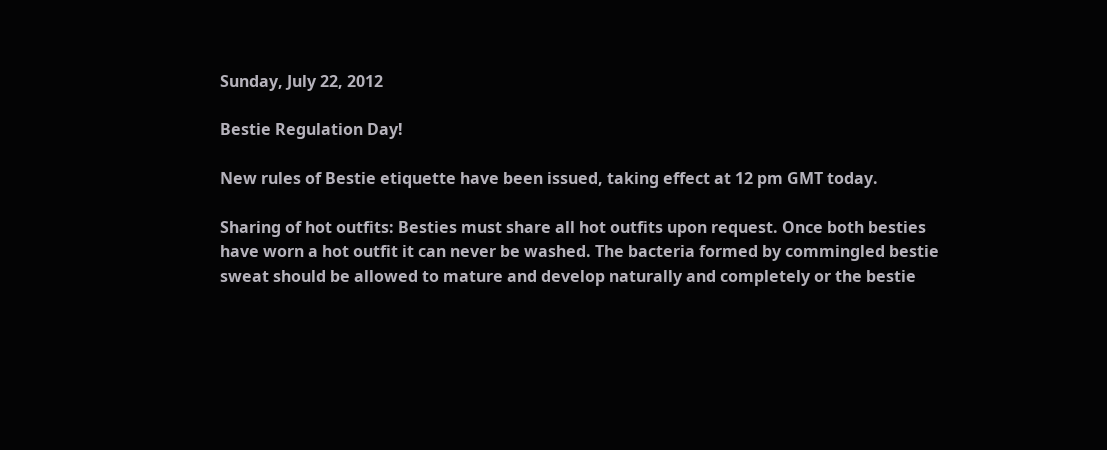Sunday, July 22, 2012

Bestie Regulation Day!

New rules of Bestie etiquette have been issued, taking effect at 12 pm GMT today.

Sharing of hot outfits: Besties must share all hot outfits upon request. Once both besties have worn a hot outfit it can never be washed. The bacteria formed by commingled bestie sweat should be allowed to mature and develop naturally and completely or the bestie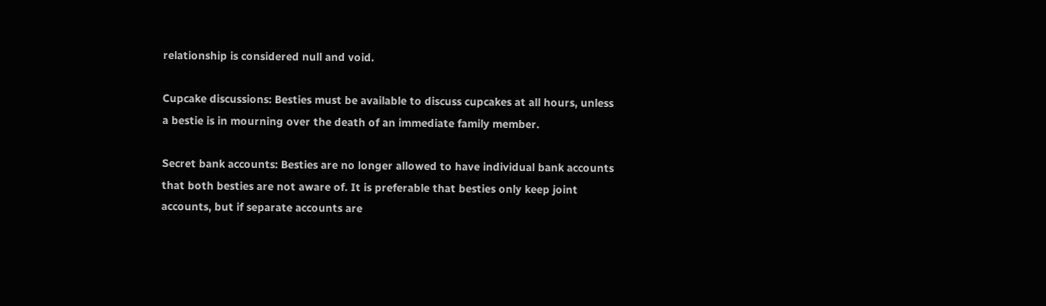relationship is considered null and void.

Cupcake discussions: Besties must be available to discuss cupcakes at all hours, unless a bestie is in mourning over the death of an immediate family member.

Secret bank accounts: Besties are no longer allowed to have individual bank accounts that both besties are not aware of. It is preferable that besties only keep joint accounts, but if separate accounts are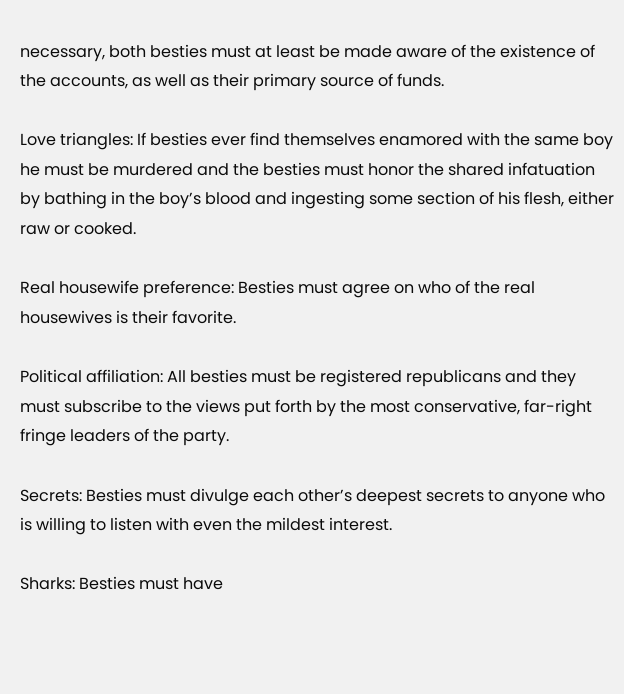necessary, both besties must at least be made aware of the existence of the accounts, as well as their primary source of funds.

Love triangles: If besties ever find themselves enamored with the same boy he must be murdered and the besties must honor the shared infatuation by bathing in the boy’s blood and ingesting some section of his flesh, either raw or cooked.

Real housewife preference: Besties must agree on who of the real housewives is their favorite.

Political affiliation: All besties must be registered republicans and they must subscribe to the views put forth by the most conservative, far-right fringe leaders of the party.

Secrets: Besties must divulge each other’s deepest secrets to anyone who is willing to listen with even the mildest interest.

Sharks: Besties must have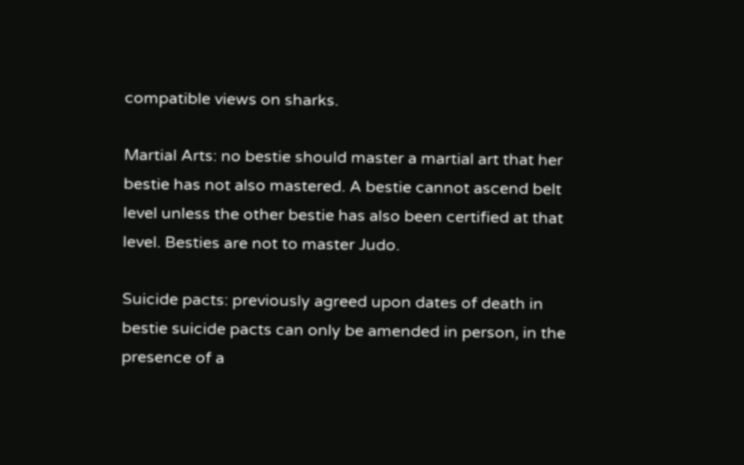compatible views on sharks.

Martial Arts: no bestie should master a martial art that her bestie has not also mastered. A bestie cannot ascend belt level unless the other bestie has also been certified at that level. Besties are not to master Judo.

Suicide pacts: previously agreed upon dates of death in bestie suicide pacts can only be amended in person, in the presence of a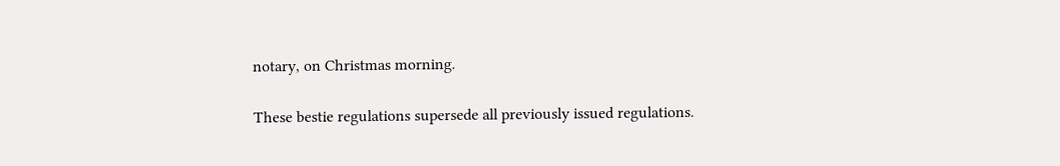notary, on Christmas morning.

These bestie regulations supersede all previously issued regulations.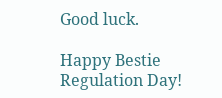Good luck.

Happy Bestie Regulation Day!